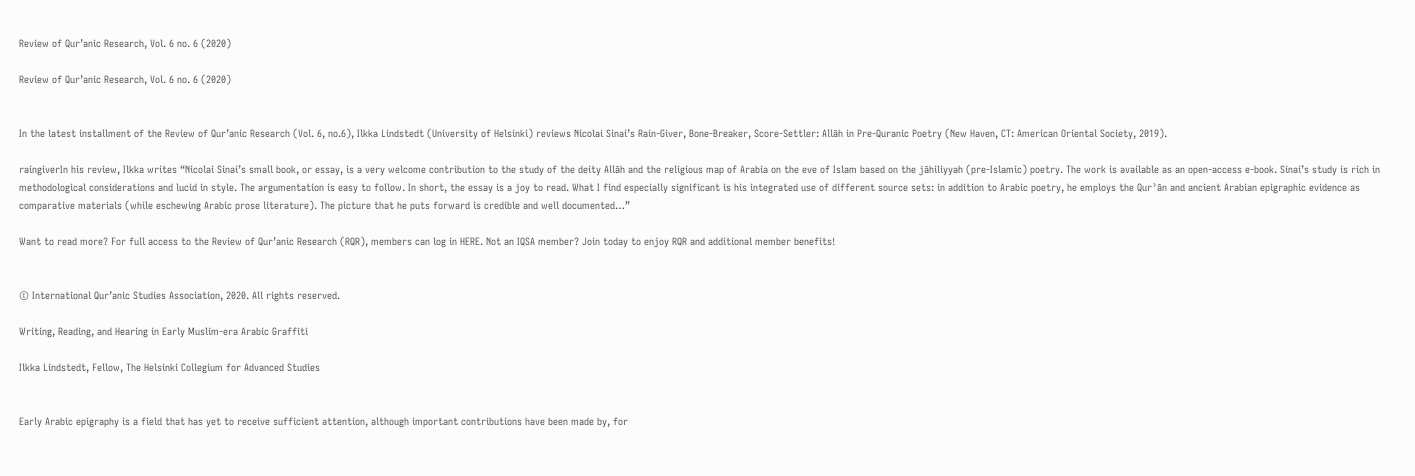Review of Qur’anic Research, Vol. 6 no. 6 (2020)

Review of Qur’anic Research, Vol. 6 no. 6 (2020)


In the latest installment of the Review of Qur’anic Research (Vol. 6, no.6), Ilkka Lindstedt (University of Helsinki) reviews Nicolai Sinai’s Rain-Giver, Bone-Breaker, Score-Settler: Allāh in Pre-Quranic Poetry (New Haven, CT: American Oriental Society, 2019).

raingiverIn his review, Ilkka writes “Nicolai Sinai’s small book, or essay, is a very welcome contribution to the study of the deity Allāh and the religious map of Arabia on the eve of Islam based on the jāhiliyyah (pre-Islamic) poetry. The work is available as an open-access e-book. Sinai’s study is rich in methodological considerations and lucid in style. The argumentation is easy to follow. In short, the essay is a joy to read. What I find especially significant is his integrated use of different source sets: in addition to Arabic poetry, he employs the Qurʾān and ancient Arabian epigraphic evidence as comparative materials (while eschewing Arabic prose literature). The picture that he puts forward is credible and well documented…”

Want to read more? For full access to the Review of Qur’anic Research (RQR), members can log in HERE. Not an IQSA member? Join today to enjoy RQR and additional member benefits!


© International Qur’anic Studies Association, 2020. All rights reserved.

Writing, Reading, and Hearing in Early Muslim-era Arabic Graffiti

Ilkka Lindstedt, Fellow, The Helsinki Collegium for Advanced Studies


Early Arabic epigraphy is a field that has yet to receive sufficient attention, although important contributions have been made by, for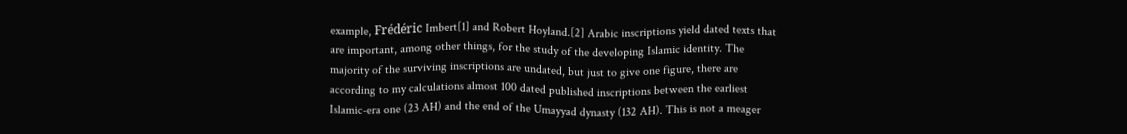example, Frédéric Imbert[1] and Robert Hoyland.[2] Arabic inscriptions yield dated texts that are important, among other things, for the study of the developing Islamic identity. The majority of the surviving inscriptions are undated, but just to give one figure, there are according to my calculations almost 100 dated published inscriptions between the earliest Islamic-era one (23 AH) and the end of the Umayyad dynasty (132 AH). This is not a meager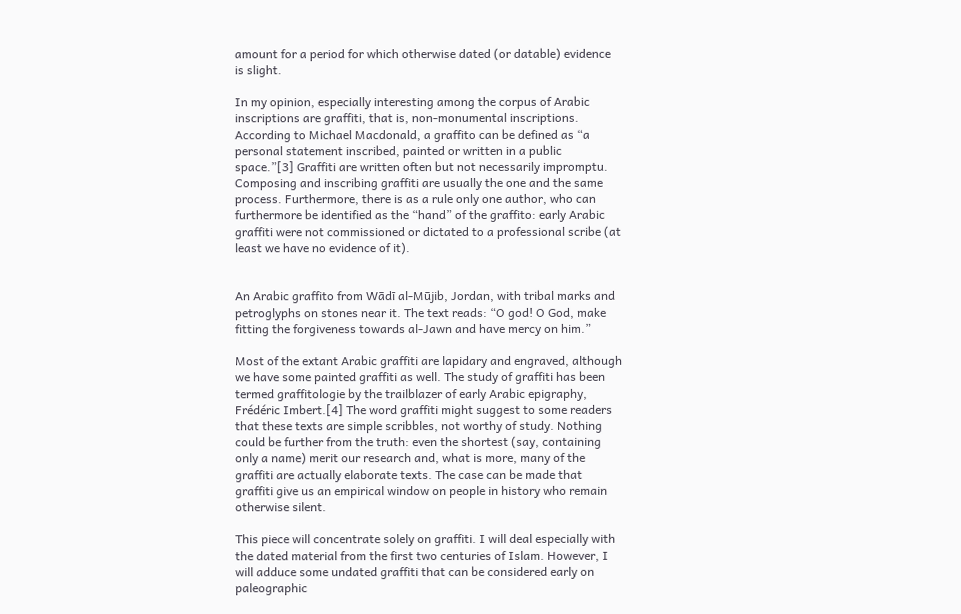amount for a period for which otherwise dated (or datable) evidence is slight.

In my opinion, especially interesting among the corpus of Arabic inscriptions are graffiti, that is, non-monumental inscriptions. According to Michael Macdonald, a graffito can be defined as “a personal statement inscribed, painted or written in a public space.”[3] Graffiti are written often but not necessarily impromptu. Composing and inscribing graffiti are usually the one and the same process. Furthermore, there is as a rule only one author, who can furthermore be identified as the “hand” of the graffito: early Arabic graffiti were not commissioned or dictated to a professional scribe (at least we have no evidence of it).


An Arabic graffito from Wādī al-Mūjib, Jordan, with tribal marks and petroglyphs on stones near it. The text reads: “O god! O God, make fitting the forgiveness towards al-Jawn and have mercy on him.”

Most of the extant Arabic graffiti are lapidary and engraved, although we have some painted graffiti as well. The study of graffiti has been termed graffitologie by the trailblazer of early Arabic epigraphy, Frédéric Imbert.[4] The word graffiti might suggest to some readers that these texts are simple scribbles, not worthy of study. Nothing could be further from the truth: even the shortest (say, containing only a name) merit our research and, what is more, many of the graffiti are actually elaborate texts. The case can be made that graffiti give us an empirical window on people in history who remain otherwise silent.

This piece will concentrate solely on graffiti. I will deal especially with the dated material from the first two centuries of Islam. However, I will adduce some undated graffiti that can be considered early on paleographic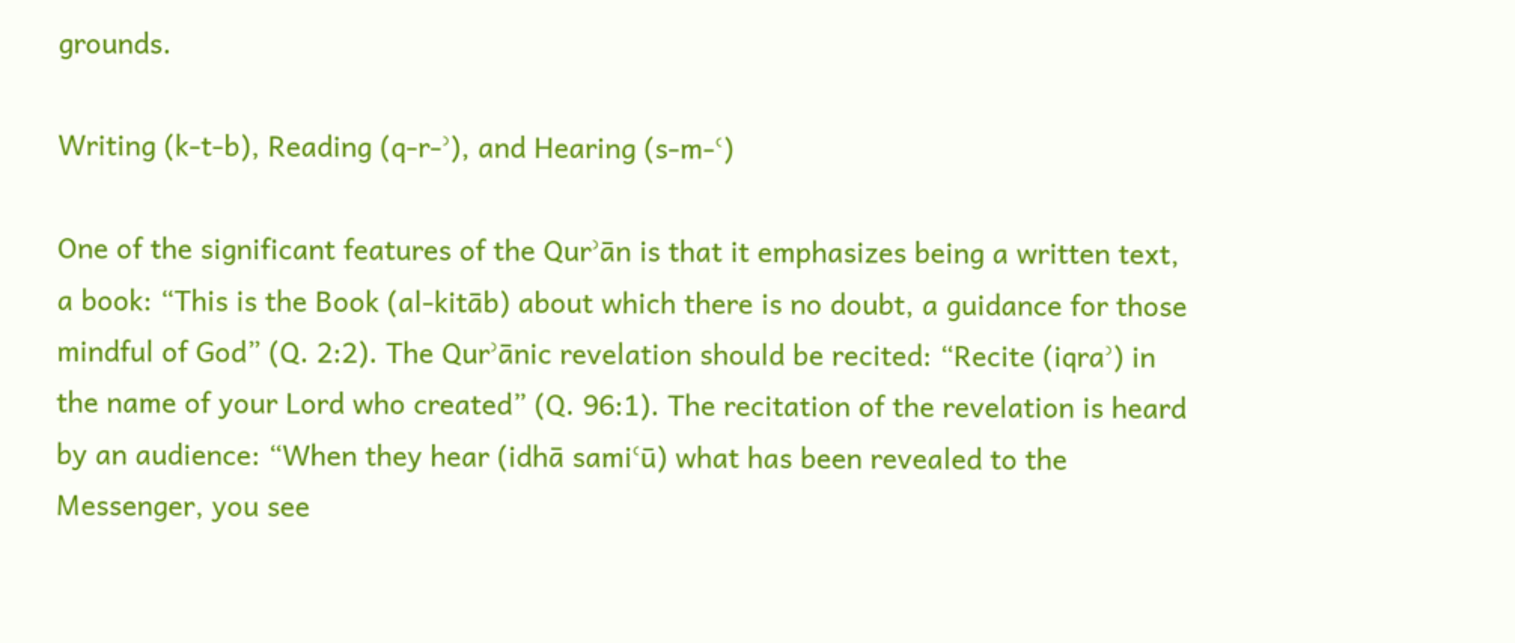grounds.

Writing (k-t-b), Reading (q-r-ʾ), and Hearing (s-m-ʿ)

One of the significant features of the Qurʾān is that it emphasizes being a written text, a book: “This is the Book (al-kitāb) about which there is no doubt, a guidance for those mindful of God” (Q. 2:2). The Qurʾānic revelation should be recited: “Recite (iqraʾ) in the name of your Lord who created” (Q. 96:1). The recitation of the revelation is heard by an audience: “When they hear (idhā samiʿū) what has been revealed to the Messenger, you see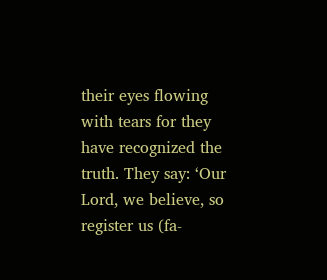their eyes flowing with tears for they have recognized the truth. They say: ‘Our Lord, we believe, so register us (fa-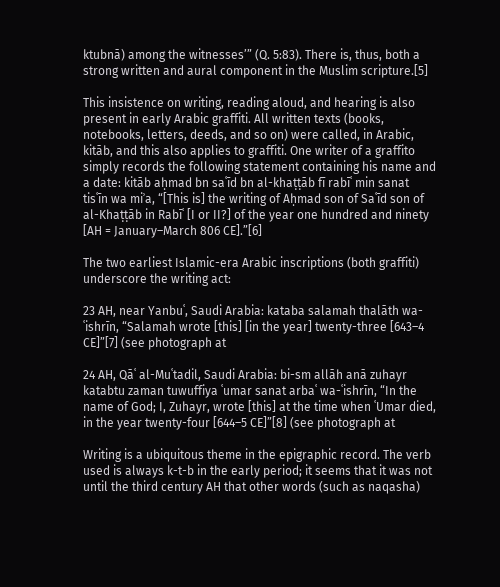ktubnā) among the witnesses’” (Q. 5:83). There is, thus, both a strong written and aural component in the Muslim scripture.[5]

This insistence on writing, reading aloud, and hearing is also present in early Arabic graffiti. All written texts (books, notebooks, letters, deeds, and so on) were called, in Arabic, kitāb, and this also applies to graffiti. One writer of a graffito simply records the following statement containing his name and a date: kitāb aḥmad bn saʿīd bn al-khaṭṭāb fī rabīʿ min sanat tisʿīn wa miʾa, “[This is] the writing of Aḥmad son of Saʿīd son of al-Khaṭṭāb in Rabīʿ [I or II?] of the year one hundred and ninety [AH = January–March 806 CE].”[6]

The two earliest Islamic-era Arabic inscriptions (both graffiti) underscore the writing act:

23 AH, near Yanbuʿ, Saudi Arabia: kataba salamah thalāth wa-ʿishrīn, “Salamah wrote [this] [in the year] twenty-three [643–4 CE]”[7] (see photograph at

24 AH, Qāʿ al-Muʿtadil, Saudi Arabia: bi-sm allāh anā zuhayr katabtu zaman tuwuffiya ʿumar sanat arbaʿ wa-ʿishrīn, “In the name of God; I, Zuhayr, wrote [this] at the time when ʿUmar died, in the year twenty-four [644–5 CE]”[8] (see photograph at

Writing is a ubiquitous theme in the epigraphic record. The verb used is always k-t-b in the early period; it seems that it was not until the third century AH that other words (such as naqasha)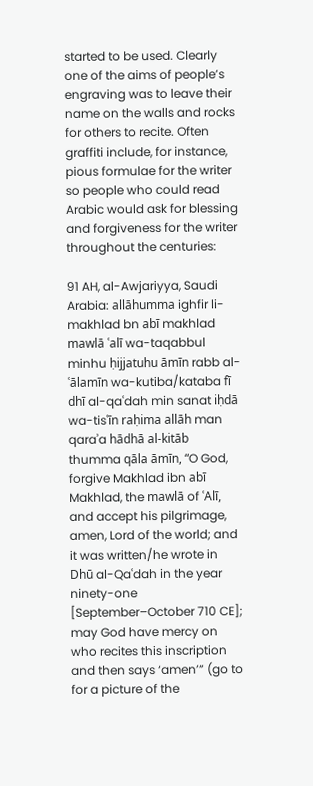started to be used. Clearly one of the aims of people’s engraving was to leave their name on the walls and rocks for others to recite. Often graffiti include, for instance, pious formulae for the writer so people who could read Arabic would ask for blessing and forgiveness for the writer throughout the centuries:

91 AH, al-Awjariyya, Saudi Arabia: allāhumma ighfir li-makhlad bn abī makhlad mawlā ʿalī wa-taqabbul minhu ḥijjatuhu āmīn rabb al-ʿālamīn wa-kutiba/kataba fī dhī al-qaʿdah min sanat iḥdā wa-tisʿīn raḥima allāh man qaraʾa hādhā al-kitāb thumma qāla āmīn, “O God, forgive Makhlad ibn abī Makhlad, the mawlā of ʿAlī, and accept his pilgrimage, amen, Lord of the world; and it was written/he wrote in Dhū al-Qaʿdah in the year ninety-one [September–October 710 CE]; may God have mercy on who recites this inscription and then says ‘amen’” (go to for a picture of the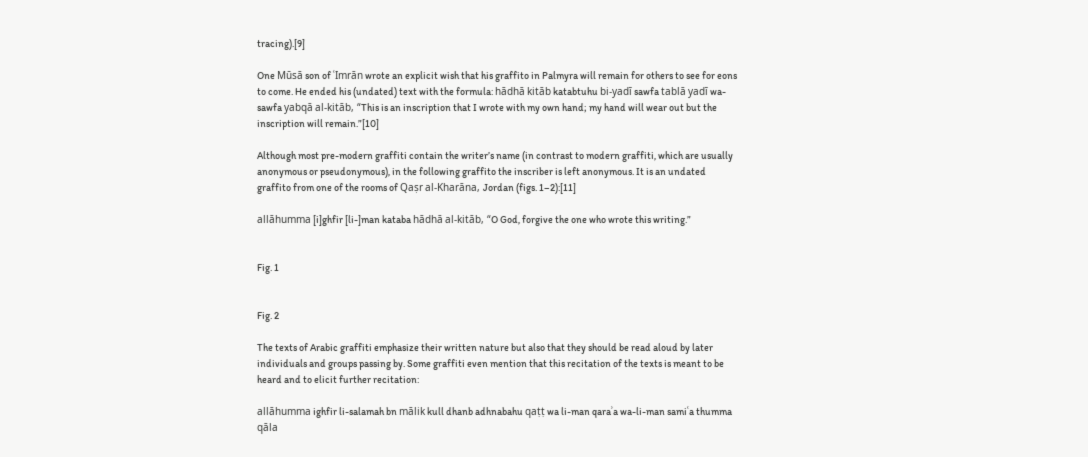tracing).[9]

One Mūsā son of ʿImrān wrote an explicit wish that his graffito in Palmyra will remain for others to see for eons to come. He ended his (undated) text with the formula: hādhā kitāb katabtuhu bi-yadī sawfa tablā yadī wa-sawfa yabqā al-kitāb, “This is an inscription that I wrote with my own hand; my hand will wear out but the inscription will remain.”[10]

Although most pre-modern graffiti contain the writer’s name (in contrast to modern graffiti, which are usually anonymous or pseudonymous), in the following graffito the inscriber is left anonymous. It is an undated graffito from one of the rooms of Qaṣr al-Kharāna, Jordan (figs. 1–2):[11]

allāhumma [i]ghfir [li-]man kataba hādhā al-kitāb, “O God, forgive the one who wrote this writing.”


Fig. 1


Fig. 2

The texts of Arabic graffiti emphasize their written nature but also that they should be read aloud by later individuals and groups passing by. Some graffiti even mention that this recitation of the texts is meant to be heard and to elicit further recitation:

allāhumma ighfir li-salamah bn mālik kull dhanb adhnabahu qaṭṭ wa li-man qaraʾa wa-li-man samiʿa thumma qāla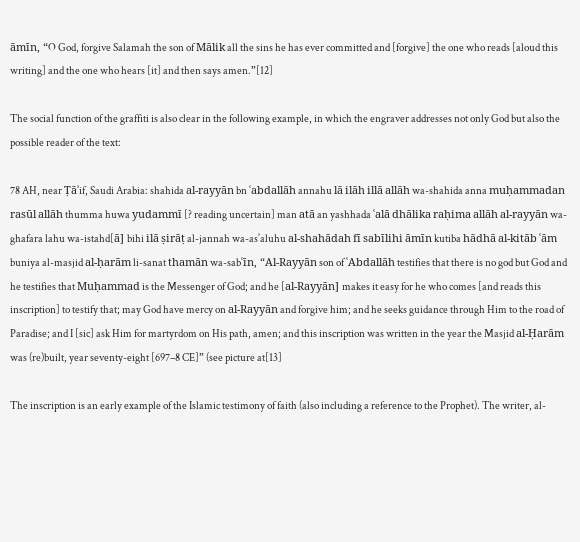āmīn, “O God, forgive Salamah the son of Mālik all the sins he has ever committed and [forgive] the one who reads [aloud this writing] and the one who hears [it] and then says amen.”[12]

The social function of the graffiti is also clear in the following example, in which the engraver addresses not only God but also the possible reader of the text:

78 AH, near Ṭāʾif, Saudi Arabia: shahida al-rayyān bn ʿabdallāh annahu lā ilāh illā allāh wa-shahida anna muḥammadan rasūl allāh thumma huwa yudammī [? reading uncertain] man atā an yashhada ʿalā dhālika raḥima allāh al-rayyān wa-ghafara lahu wa-istahd[ā] bihi ilā ṣirāṭ al-jannah wa-asʾaluhu al-shahādah fī sabīlihi āmīn kutiba hādhā al-kitāb ʿām buniya al-masjid al-ḥarām li-sanat thamān wa-sabʿīn, “Al-Rayyān son of ʿAbdallāh testifies that there is no god but God and he testifies that Muḥammad is the Messenger of God; and he [al-Rayyān] makes it easy for he who comes [and reads this inscription] to testify that; may God have mercy on al-Rayyān and forgive him; and he seeks guidance through Him to the road of Paradise; and I [sic] ask Him for martyrdom on His path, amen; and this inscription was written in the year the Masjid al-Ḥarām was (re)built, year seventy-eight [697–8 CE]” (see picture at[13]

The inscription is an early example of the Islamic testimony of faith (also including a reference to the Prophet). The writer, al-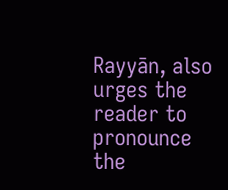Rayyān, also urges the reader to pronounce the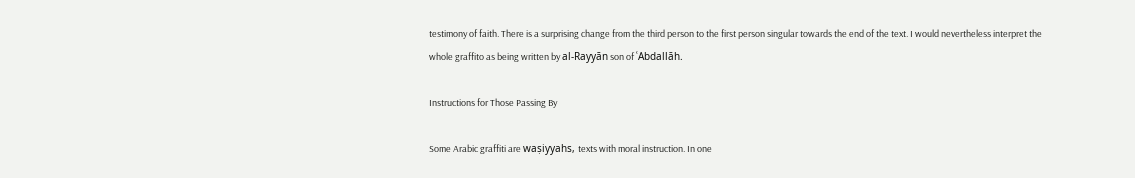testimony of faith. There is a surprising change from the third person to the first person singular towards the end of the text. I would nevertheless interpret the whole graffito as being written by al-Rayyān son of ʿAbdallāh.

Instructions for Those Passing By

Some Arabic graffiti are waṣiyyahs, texts with moral instruction. In one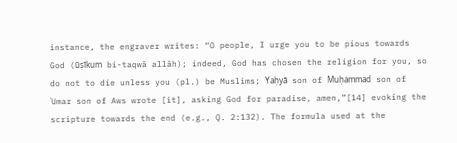instance, the engraver writes: “O people, I urge you to be pious towards God (ūṣīkum bi-taqwā allāh); indeed, God has chosen the religion for you, so do not to die unless you (pl.) be Muslims; Yaḥyā son of Muḥammad son of ʿUmar son of Aws wrote [it], asking God for paradise, amen,”[14] evoking the scripture towards the end (e.g., Q. 2:132). The formula used at the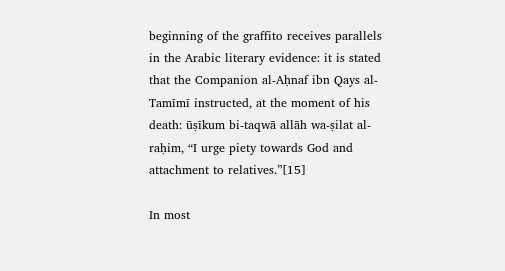beginning of the graffito receives parallels in the Arabic literary evidence: it is stated that the Companion al-Aḥnaf ibn Qays al-Tamīmī instructed, at the moment of his death: ūṣīkum bi-taqwā allāh wa-ṣilat al-raḥim, “I urge piety towards God and attachment to relatives.”[15]

In most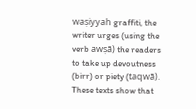waṣiyyah graffiti, the writer urges (using the verb awṣā) the readers to take up devoutness (birr) or piety (taqwā). These texts show that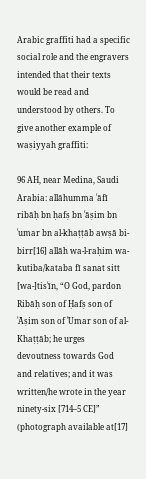Arabic graffiti had a specific social role and the engravers intended that their texts would be read and understood by others. To give another example of waṣiyyah graffiti:

96 AH, near Medina, Saudi Arabia: allāhumma ʿāfī ribāḥ bn ḥafṣ bn ʿāṣim bn ʿumar bn al-khaṭṭāb awṣā bi-birr[16] allāh wa-l-raḥim wa-kutiba/kataba fī sanat sitt [wa-]tisʿīn, “O God, pardon Ribāḥ son of Ḥafṣ son of ʿĀṣim son of ʿUmar son of al-Khaṭṭāb; he urges devoutness towards God and relatives; and it was written/he wrote in the year ninety-six [714–5 CE]” (photograph available at[17]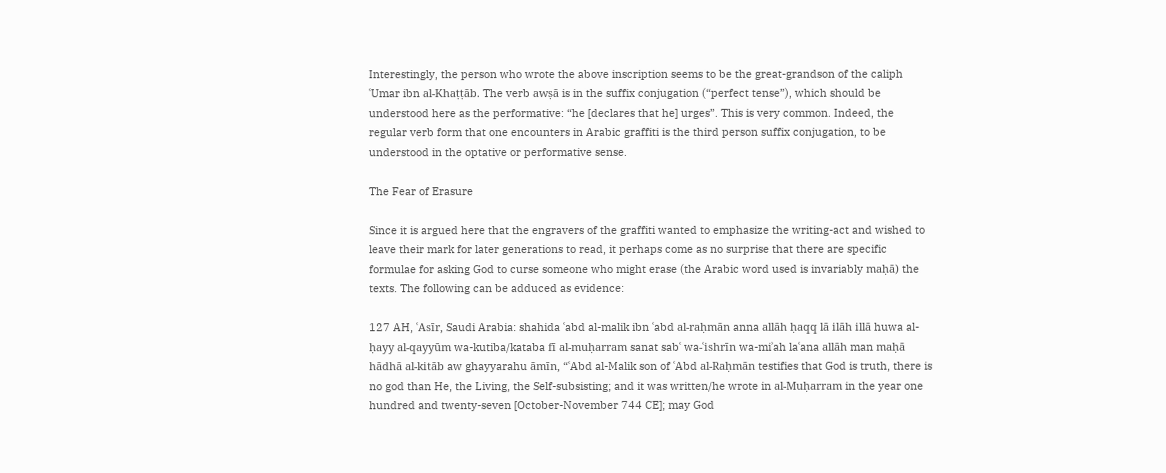Interestingly, the person who wrote the above inscription seems to be the great-grandson of the caliph ʿUmar ibn al-Khaṭṭāb. The verb awṣā is in the suffix conjugation (“perfect tense”), which should be understood here as the performative: “he [declares that he] urges”. This is very common. Indeed, the regular verb form that one encounters in Arabic graffiti is the third person suffix conjugation, to be understood in the optative or performative sense.

The Fear of Erasure

Since it is argued here that the engravers of the graffiti wanted to emphasize the writing-act and wished to leave their mark for later generations to read, it perhaps come as no surprise that there are specific formulae for asking God to curse someone who might erase (the Arabic word used is invariably maḥā) the texts. The following can be adduced as evidence:

127 AH, ʿAsīr, Saudi Arabia: shahida ʿabd al-malik ibn ʿabd al-raḥmān anna allāh ḥaqq lā ilāh illā huwa al-ḥayy al-qayyūm wa-kutiba/kataba fī al-muḥarram sanat sabʿ wa-ʿishrīn wa-miʾah laʿana allāh man maḥā hādhā al-kitāb aw ghayyarahu āmīn, “ʿAbd al-Malik son of ʿAbd al-Raḥmān testifies that God is truth, there is no god than He, the Living, the Self-subsisting; and it was written/he wrote in al-Muḥarram in the year one hundred and twenty-seven [October-November 744 CE]; may God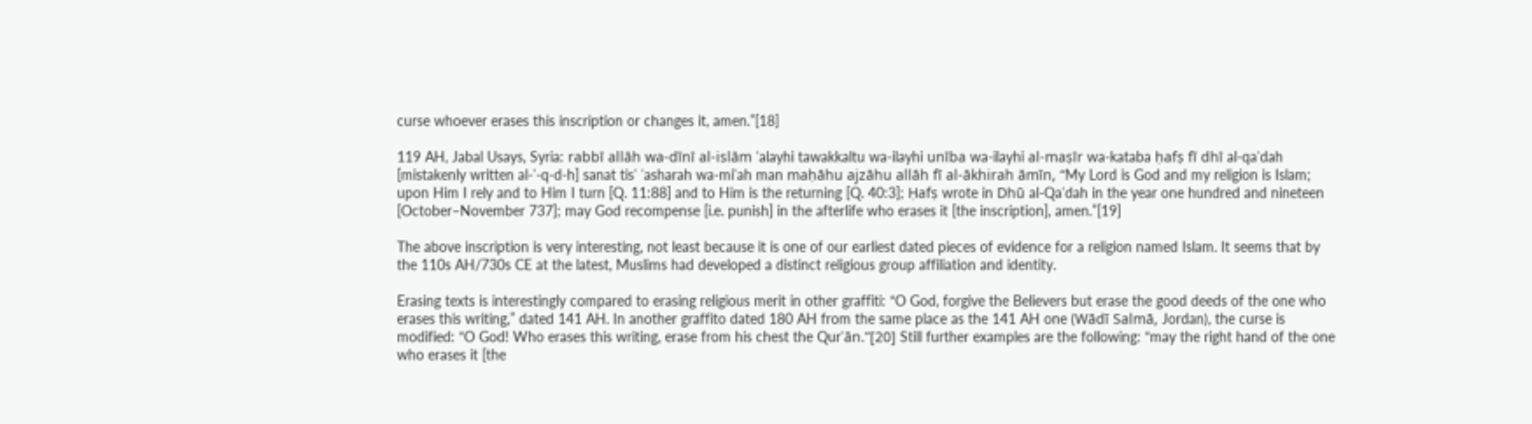curse whoever erases this inscription or changes it, amen.”[18]

119 AH, Jabal Usays, Syria: rabbī allāh wa-dīnī al-islām ʿalayhi tawakkaltu wa-ilayhi unība wa-ilayhi al-maṣīr wa-kataba ḥafṣ fī dhī al-qaʿdah [mistakenly written al-ʿ-q-d-h] sanat tisʿ ʿasharah wa-miʾah man maḥāhu ajzāhu allāh fī al-ākhirah āmīn, “My Lord is God and my religion is Islam; upon Him I rely and to Him I turn [Q. 11:88] and to Him is the returning [Q. 40:3]; Ḥafṣ wrote in Dhū al-Qaʿdah in the year one hundred and nineteen [October–November 737]; may God recompense [i.e. punish] in the afterlife who erases it [the inscription], amen.”[19]

The above inscription is very interesting, not least because it is one of our earliest dated pieces of evidence for a religion named Islam. It seems that by the 110s AH/730s CE at the latest, Muslims had developed a distinct religious group affiliation and identity.

Erasing texts is interestingly compared to erasing religious merit in other graffiti: “O God, forgive the Believers but erase the good deeds of the one who erases this writing,” dated 141 AH. In another graffito dated 180 AH from the same place as the 141 AH one (Wādī Salmā, Jordan), the curse is modified: “O God! Who erases this writing, erase from his chest the Qurʾān.”[20] Still further examples are the following: “may the right hand of the one who erases it [the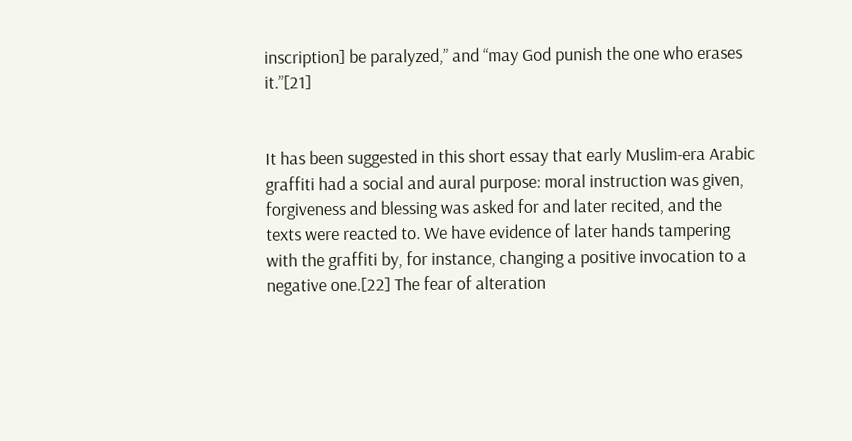inscription] be paralyzed,” and “may God punish the one who erases it.”[21]


It has been suggested in this short essay that early Muslim-era Arabic graffiti had a social and aural purpose: moral instruction was given, forgiveness and blessing was asked for and later recited, and the texts were reacted to. We have evidence of later hands tampering with the graffiti by, for instance, changing a positive invocation to a negative one.[22] The fear of alteration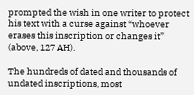prompted the wish in one writer to protect his text with a curse against “whoever erases this inscription or changes it” (above, 127 AH).

The hundreds of dated and thousands of undated inscriptions, most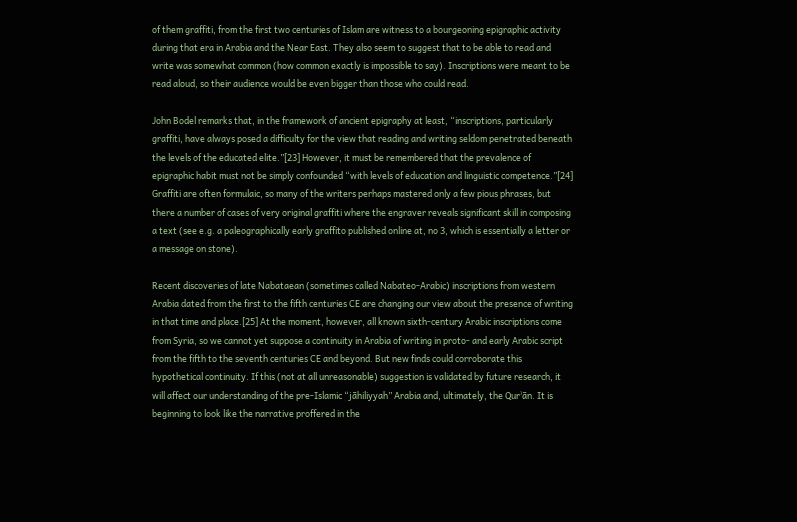of them graffiti, from the first two centuries of Islam are witness to a bourgeoning epigraphic activity during that era in Arabia and the Near East. They also seem to suggest that to be able to read and write was somewhat common (how common exactly is impossible to say). Inscriptions were meant to be read aloud, so their audience would be even bigger than those who could read.

John Bodel remarks that, in the framework of ancient epigraphy at least, “inscriptions, particularly graffiti, have always posed a difficulty for the view that reading and writing seldom penetrated beneath the levels of the educated elite.”[23] However, it must be remembered that the prevalence of epigraphic habit must not be simply confounded “with levels of education and linguistic competence.”[24] Graffiti are often formulaic, so many of the writers perhaps mastered only a few pious phrases, but there a number of cases of very original graffiti where the engraver reveals significant skill in composing a text (see e.g. a paleographically early graffito published online at, no 3, which is essentially a letter or a message on stone).

Recent discoveries of late Nabataean (sometimes called Nabateo-Arabic) inscriptions from western Arabia dated from the first to the fifth centuries CE are changing our view about the presence of writing in that time and place.[25] At the moment, however, all known sixth-century Arabic inscriptions come from Syria, so we cannot yet suppose a continuity in Arabia of writing in proto- and early Arabic script from the fifth to the seventh centuries CE and beyond. But new finds could corroborate this hypothetical continuity. If this (not at all unreasonable) suggestion is validated by future research, it will affect our understanding of the pre-Islamic “jāhiliyyah” Arabia and, ultimately, the Qurʾān. It is beginning to look like the narrative proffered in the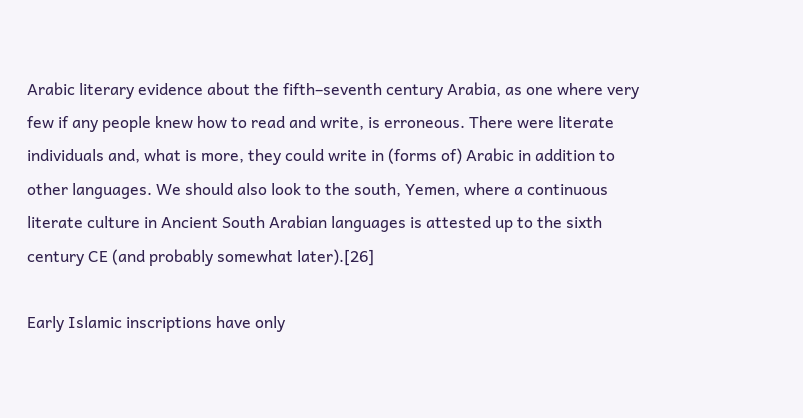Arabic literary evidence about the fifth–seventh century Arabia, as one where very few if any people knew how to read and write, is erroneous. There were literate individuals and, what is more, they could write in (forms of) Arabic in addition to other languages. We should also look to the south, Yemen, where a continuous literate culture in Ancient South Arabian languages is attested up to the sixth century CE (and probably somewhat later).[26]

Early Islamic inscriptions have only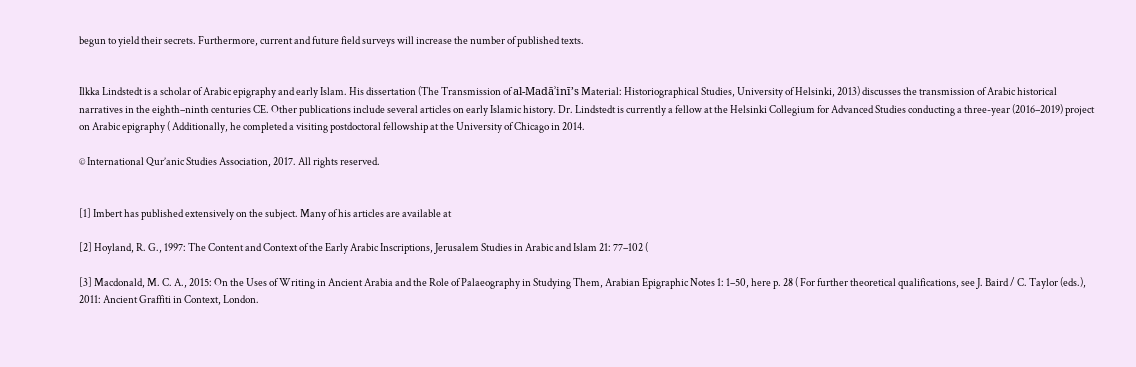begun to yield their secrets. Furthermore, current and future field surveys will increase the number of published texts.


Ilkka Lindstedt is a scholar of Arabic epigraphy and early Islam. His dissertation (The Transmission of al-Madāʾinī’s Material: Historiographical Studies, University of Helsinki, 2013) discusses the transmission of Arabic historical narratives in the eighth–ninth centuries CE. Other publications include several articles on early Islamic history. Dr. Lindstedt is currently a fellow at the Helsinki Collegium for Advanced Studies conducting a three-year (2016–2019) project on Arabic epigraphy ( Additionally, he completed a visiting postdoctoral fellowship at the University of Chicago in 2014.

© International Qur’anic Studies Association, 2017. All rights reserved.


[1] Imbert has published extensively on the subject. Many of his articles are available at

[2] Hoyland, R. G., 1997: The Content and Context of the Early Arabic Inscriptions, Jerusalem Studies in Arabic and Islam 21: 77–102 (

[3] Macdonald, M. C. A., 2015: On the Uses of Writing in Ancient Arabia and the Role of Palaeography in Studying Them, Arabian Epigraphic Notes 1: 1–50, here p. 28 ( For further theoretical qualifications, see J. Baird / C. Taylor (eds.), 2011: Ancient Graffiti in Context, London.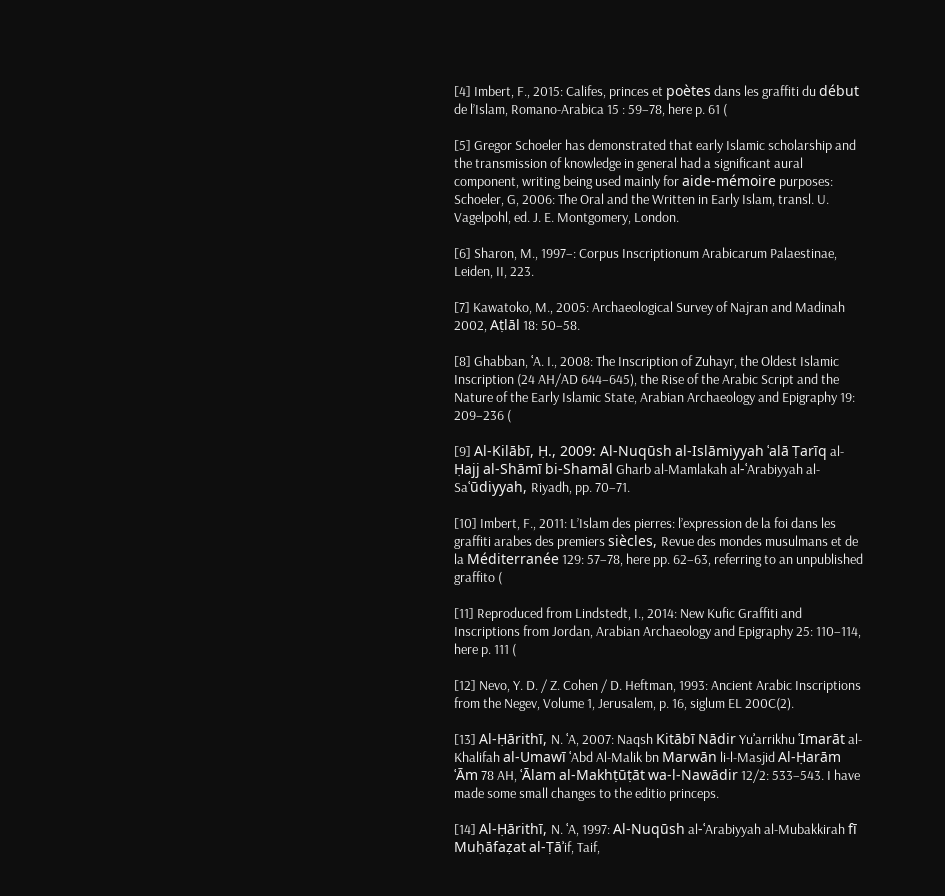[4] Imbert, F., 2015: Califes, princes et poètes dans les graffiti du début de l’Islam, Romano-Arabica 15 : 59–78, here p. 61 (

[5] Gregor Schoeler has demonstrated that early Islamic scholarship and the transmission of knowledge in general had a significant aural component, writing being used mainly for aide-mémoire purposes: Schoeler, G, 2006: The Oral and the Written in Early Islam, transl. U. Vagelpohl, ed. J. E. Montgomery, London.

[6] Sharon, M., 1997–: Corpus Inscriptionum Arabicarum Palaestinae, Leiden, II, 223.

[7] Kawatoko, M., 2005: Archaeological Survey of Najran and Madinah 2002, Aṭlāl 18: 50–58.

[8] Ghabban, ʿA. I., 2008: The Inscription of Zuhayr, the Oldest Islamic Inscription (24 AH/AD 644–645), the Rise of the Arabic Script and the Nature of the Early Islamic State, Arabian Archaeology and Epigraphy 19: 209–236 (

[9] Al-Kilābī, Ḥ., 2009: Al-Nuqūsh al-Islāmiyyah ʿalā Ṭarīq al-Ḥajj al-Shāmī bi-Shamāl Gharb al-Mamlakah al-ʿArabiyyah al-Saʿūdiyyah, Riyadh, pp. 70–71.

[10] Imbert, F., 2011: L’Islam des pierres: l’expression de la foi dans les graffiti arabes des premiers siècles, Revue des mondes musulmans et de la Méditerranée 129: 57–78, here pp. 62–63, referring to an unpublished graffito (

[11] Reproduced from Lindstedt, I., 2014: New Kufic Graffiti and Inscriptions from Jordan, Arabian Archaeology and Epigraphy 25: 110–114, here p. 111 (

[12] Nevo, Y. D. / Z. Cohen / D. Heftman, 1993: Ancient Arabic Inscriptions from the Negev, Volume 1, Jerusalem, p. 16, siglum EL 200C(2).

[13] Al-Ḥārithī, N. ʿA, 2007: Naqsh Kitābī Nādir Yuʾarrikhu ʿImarāt al-Khalifah al-Umawī ʿAbd Al-Malik bn Marwān li-l-Masjid Al-Ḥarām ʿĀm 78 AH, ʿĀlam al-Makhṭūṭāt wa-l-Nawādir 12/2: 533–543. I have made some small changes to the editio princeps.

[14] Al-Ḥārithī, N. ʿA, 1997: Al-Nuqūsh al-ʿArabiyyah al-Mubakkirah fī Muḥāfaẓat al-Ṭāʾif, Taif,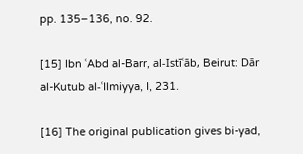pp. 135–136, no. 92.

[15] Ibn ʿAbd al-Barr, al-Istīʿāb, Beirut: Dār al-Kutub al-ʿIlmiyya, I, 231.

[16] The original publication gives bi-yad,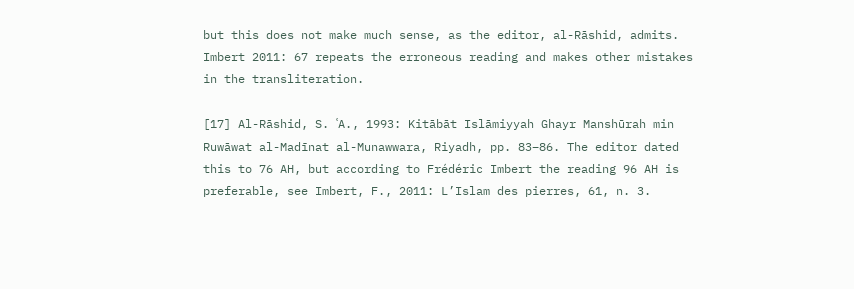but this does not make much sense, as the editor, al-Rāshid, admits. Imbert 2011: 67 repeats the erroneous reading and makes other mistakes in the transliteration.

[17] Al-Rāshid, S. ʿA., 1993: Kitābāt Islāmiyyah Ghayr Manshūrah min Ruwāwat al-Madīnat al-Munawwara, Riyadh, pp. 83–86. The editor dated this to 76 AH, but according to Frédéric Imbert the reading 96 AH is preferable, see Imbert, F., 2011: L’Islam des pierres, 61, n. 3.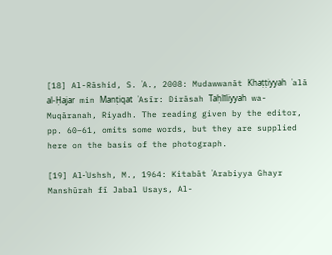[18] Al-Rāshid, S. ʿA., 2008: Mudawwanāt Khaṭṭiyyah ʿalā al-Ḥajar min Manṭiqat ʿAsīr: Dirāsah Taḥlīliyyah wa-Muqāranah, Riyadh. The reading given by the editor, pp. 60–61, omits some words, but they are supplied here on the basis of the photograph.

[19] Al-ʿUshsh, M., 1964: Kitabāt ʿArabiyya Ghayr Manshūrah fī Jabal Usays, Al-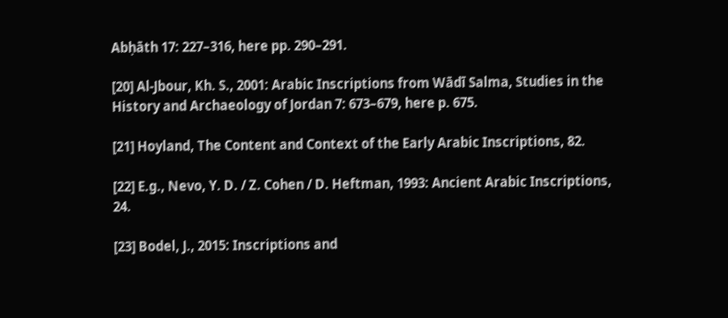Abḥāth 17: 227–316, here pp. 290–291.

[20] Al-Jbour, Kh. S., 2001: Arabic Inscriptions from Wādī Salma, Studies in the History and Archaeology of Jordan 7: 673–679, here p. 675.

[21] Hoyland, The Content and Context of the Early Arabic Inscriptions, 82.

[22] E.g., Nevo, Y. D. / Z. Cohen / D. Heftman, 1993: Ancient Arabic Inscriptions, 24.

[23] Bodel, J., 2015: Inscriptions and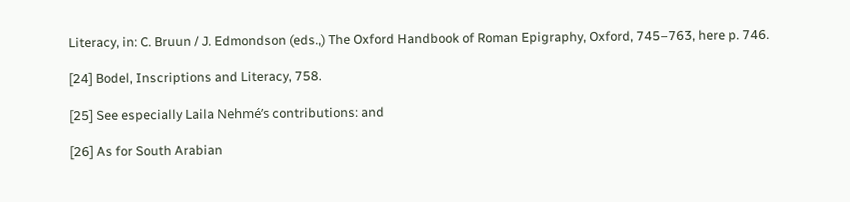Literacy, in: C. Bruun / J. Edmondson (eds.,) The Oxford Handbook of Roman Epigraphy, Oxford, 745–763, here p. 746.

[24] Bodel, Inscriptions and Literacy, 758.

[25] See especially Laila Nehmé’s contributions: and

[26] As for South Arabian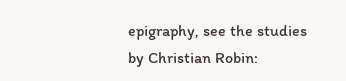epigraphy, see the studies by Christian Robin: